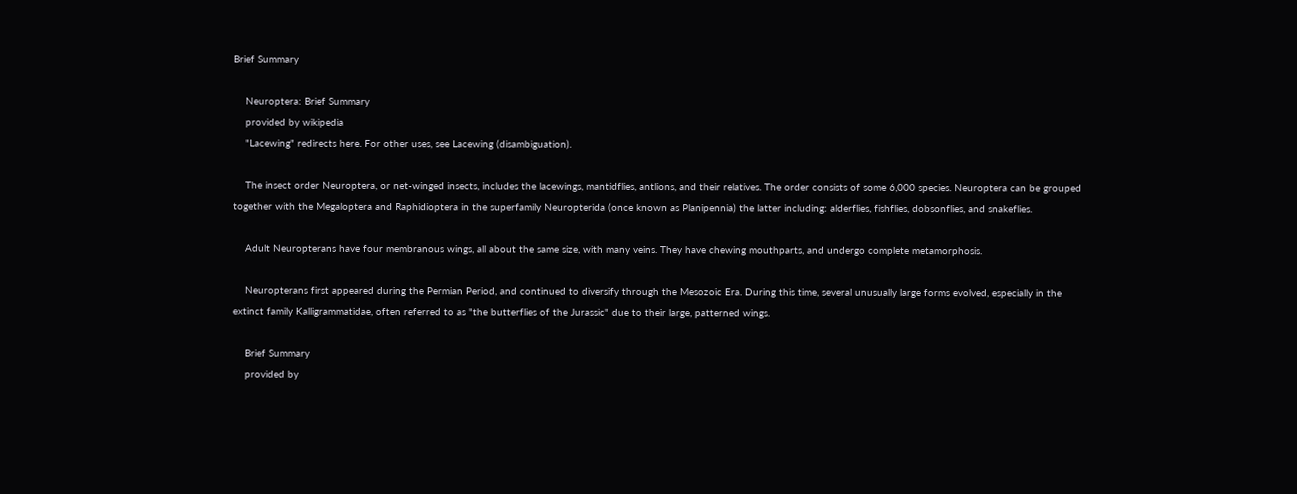Brief Summary

    Neuroptera: Brief Summary
    provided by wikipedia
    "Lacewing" redirects here. For other uses, see Lacewing (disambiguation).

    The insect order Neuroptera, or net-winged insects, includes the lacewings, mantidflies, antlions, and their relatives. The order consists of some 6,000 species. Neuroptera can be grouped together with the Megaloptera and Raphidioptera in the superfamily Neuropterida (once known as Planipennia) the latter including: alderflies, fishflies, dobsonflies, and snakeflies.

    Adult Neuropterans have four membranous wings, all about the same size, with many veins. They have chewing mouthparts, and undergo complete metamorphosis.

    Neuropterans first appeared during the Permian Period, and continued to diversify through the Mesozoic Era. During this time, several unusually large forms evolved, especially in the extinct family Kalligrammatidae, often referred to as "the butterflies of the Jurassic" due to their large, patterned wings.

    Brief Summary
    provided by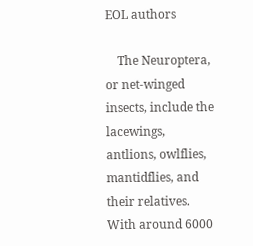EOL authors

    The Neuroptera, or net-winged insects, include the lacewings, antlions, owlflies, mantidflies, and their relatives. With around 6000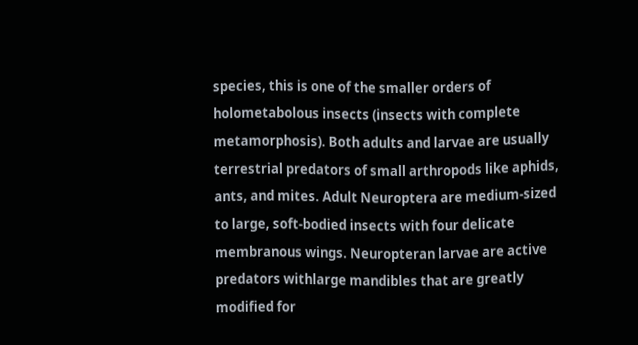species, this is one of the smaller orders of holometabolous insects (insects with complete metamorphosis). Both adults and larvae are usually terrestrial predators of small arthropods like aphids, ants, and mites. Adult Neuroptera are medium-sized to large, soft-bodied insects with four delicate membranous wings. Neuropteran larvae are active predators withlarge mandibles that are greatly modified for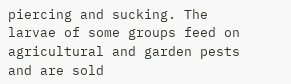piercing and sucking. The larvae of some groups feed on agricultural and garden pests and are sold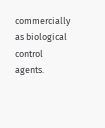commercially as biological control agents.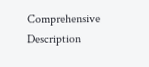Comprehensive Description